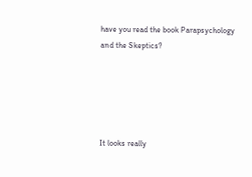have you read the book Parapsychology and the Skeptics?





It looks really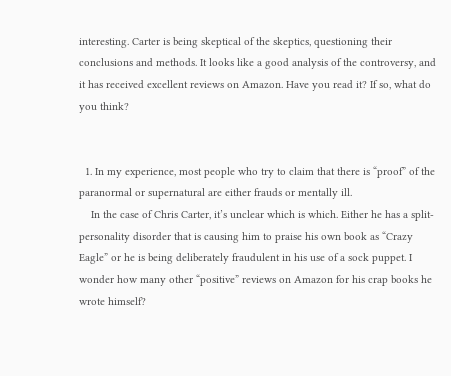interesting. Carter is being skeptical of the skeptics, questioning their conclusions and methods. It looks like a good analysis of the controversy, and it has received excellent reviews on Amazon. Have you read it? If so, what do you think?


  1. In my experience, most people who try to claim that there is “proof” of the paranormal or supernatural are either frauds or mentally ill.
    In the case of Chris Carter, it’s unclear which is which. Either he has a split-personality disorder that is causing him to praise his own book as “Crazy Eagle” or he is being deliberately fraudulent in his use of a sock puppet. I wonder how many other “positive” reviews on Amazon for his crap books he wrote himself?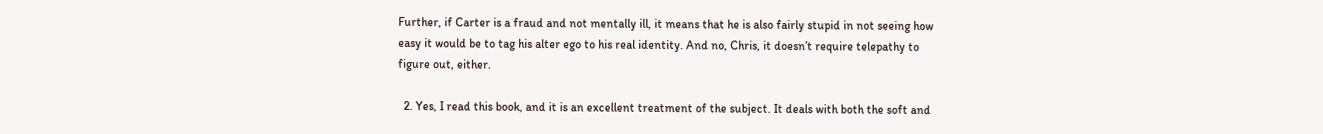Further, if Carter is a fraud and not mentally ill, it means that he is also fairly stupid in not seeing how easy it would be to tag his alter ego to his real identity. And no, Chris, it doesn’t require telepathy to figure out, either.

  2. Yes, I read this book, and it is an excellent treatment of the subject. It deals with both the soft and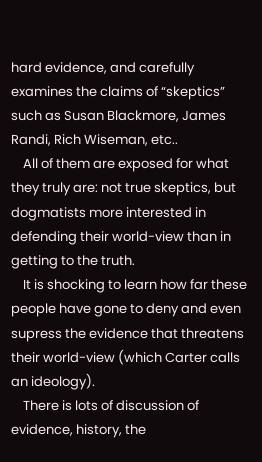hard evidence, and carefully examines the claims of “skeptics” such as Susan Blackmore, James Randi, Rich Wiseman, etc..
    All of them are exposed for what they truly are: not true skeptics, but dogmatists more interested in defending their world-view than in getting to the truth.
    It is shocking to learn how far these people have gone to deny and even supress the evidence that threatens their world-view (which Carter calls an ideology).
    There is lots of discussion of evidence, history, the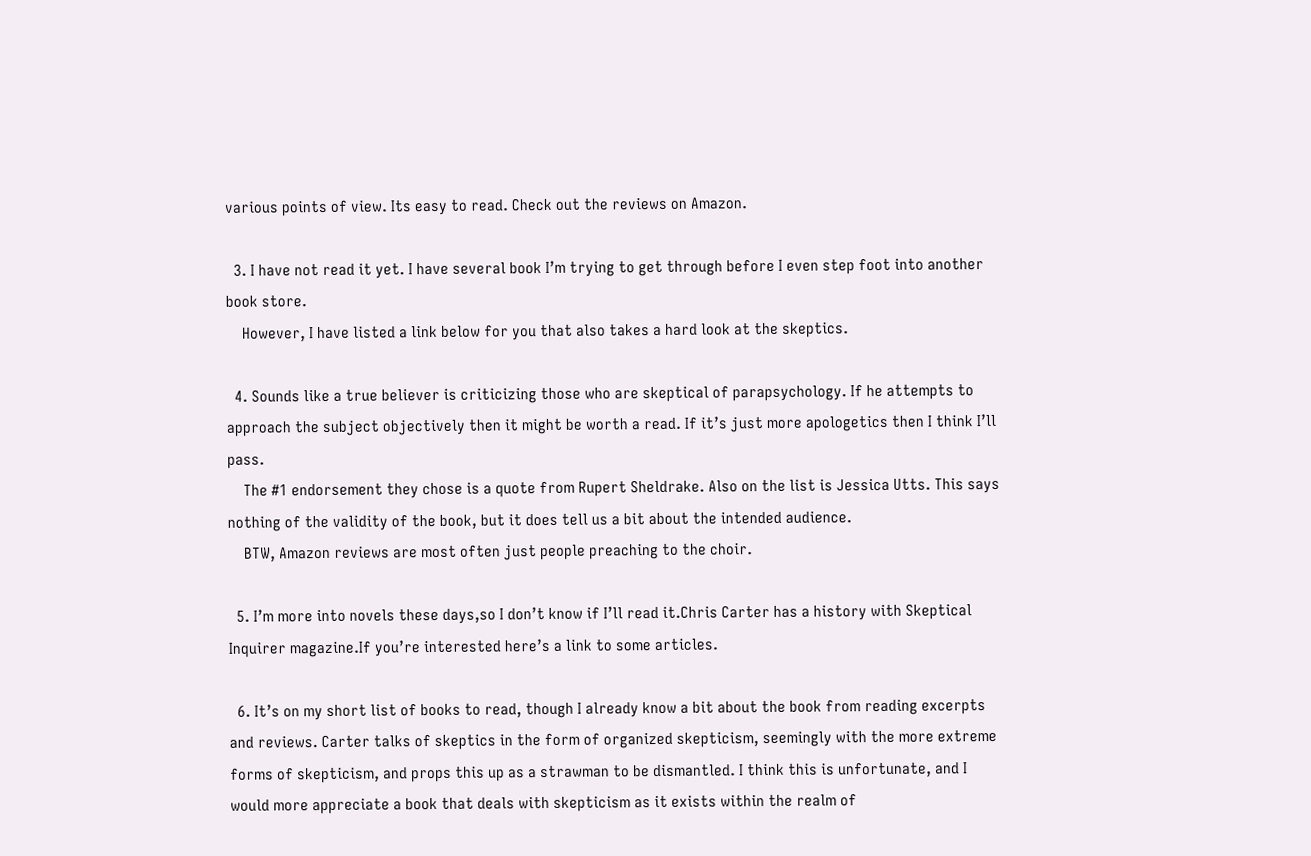various points of view. Its easy to read. Check out the reviews on Amazon.

  3. I have not read it yet. I have several book I’m trying to get through before I even step foot into another book store.
    However, I have listed a link below for you that also takes a hard look at the skeptics.

  4. Sounds like a true believer is criticizing those who are skeptical of parapsychology. If he attempts to approach the subject objectively then it might be worth a read. If it’s just more apologetics then I think I’ll pass.
    The #1 endorsement they chose is a quote from Rupert Sheldrake. Also on the list is Jessica Utts. This says nothing of the validity of the book, but it does tell us a bit about the intended audience.
    BTW, Amazon reviews are most often just people preaching to the choir.

  5. I’m more into novels these days,so I don’t know if I’ll read it.Chris Carter has a history with Skeptical Inquirer magazine.If you’re interested here’s a link to some articles.

  6. It’s on my short list of books to read, though I already know a bit about the book from reading excerpts and reviews. Carter talks of skeptics in the form of organized skepticism, seemingly with the more extreme forms of skepticism, and props this up as a strawman to be dismantled. I think this is unfortunate, and I would more appreciate a book that deals with skepticism as it exists within the realm of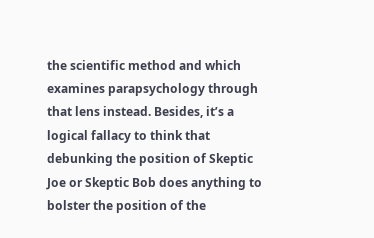the scientific method and which examines parapsychology through that lens instead. Besides, it’s a logical fallacy to think that debunking the position of Skeptic Joe or Skeptic Bob does anything to bolster the position of the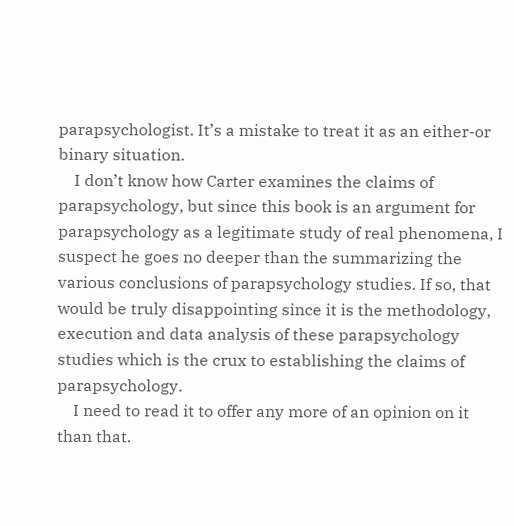parapsychologist. It’s a mistake to treat it as an either-or binary situation.
    I don’t know how Carter examines the claims of parapsychology, but since this book is an argument for parapsychology as a legitimate study of real phenomena, I suspect he goes no deeper than the summarizing the various conclusions of parapsychology studies. If so, that would be truly disappointing since it is the methodology, execution and data analysis of these parapsychology studies which is the crux to establishing the claims of parapsychology.
    I need to read it to offer any more of an opinion on it than that.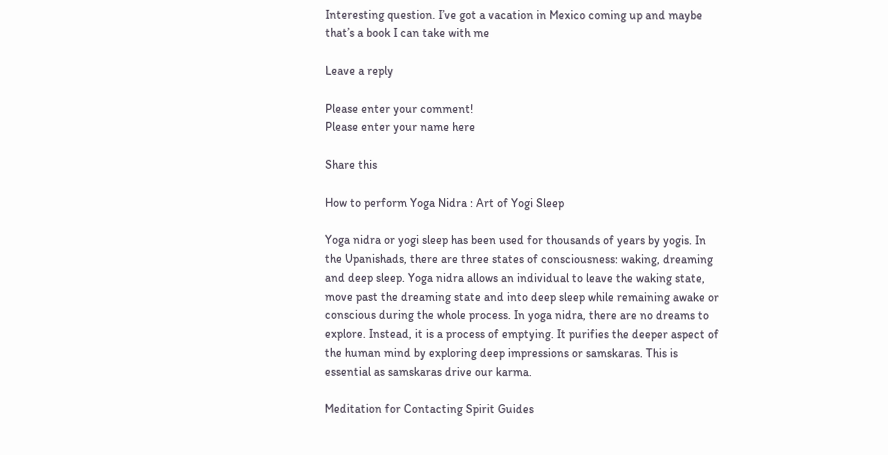Interesting question. I’ve got a vacation in Mexico coming up and maybe that’s a book I can take with me

Leave a reply

Please enter your comment!
Please enter your name here

Share this

How to perform Yoga Nidra : Art of Yogi Sleep

Yoga nidra or yogi sleep has been used for thousands of years by yogis. In the Upanishads, there are three states of consciousness: waking, dreaming and deep sleep. Yoga nidra allows an individual to leave the waking state, move past the dreaming state and into deep sleep while remaining awake or conscious during the whole process. In yoga nidra, there are no dreams to explore. Instead, it is a process of emptying. It purifies the deeper aspect of the human mind by exploring deep impressions or samskaras. This is essential as samskaras drive our karma.

Meditation for Contacting Spirit Guides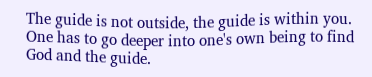The guide is not outside, the guide is within you. One has to go deeper into one's own being to find God and the guide.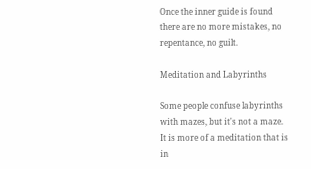Once the inner guide is found there are no more mistakes, no repentance, no guilt.

Meditation and Labyrinths

Some people confuse labyrinths with mazes, but it's not a maze. It is more of a meditation that is in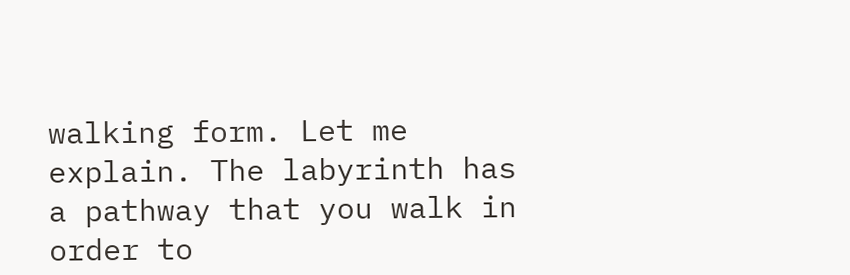walking form. Let me explain. The labyrinth has a pathway that you walk in order to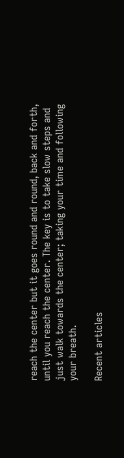reach the center but it goes round and round, back and forth, until you reach the center. The key is to take slow steps and just walk towards the center; taking your time and following your breath.

Recent articles